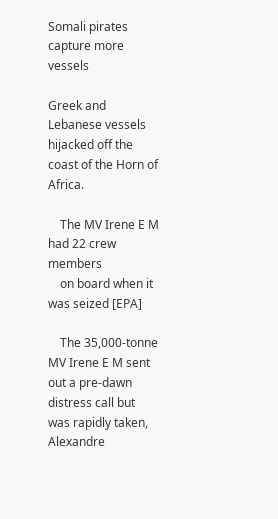Somali pirates capture more vessels

Greek and Lebanese vessels hijacked off the coast of the Horn of Africa.

    The MV Irene E M had 22 crew members
    on board when it was seized [EPA]

    The 35,000-tonne MV Irene E M sent out a pre-dawn distress call but was rapidly taken, Alexandre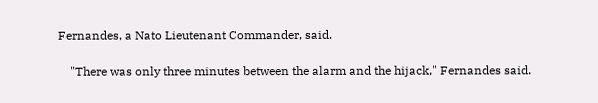Fernandes, a Nato Lieutenant Commander, said.

    "There was only three minutes between the alarm and the hijack," Fernandes said.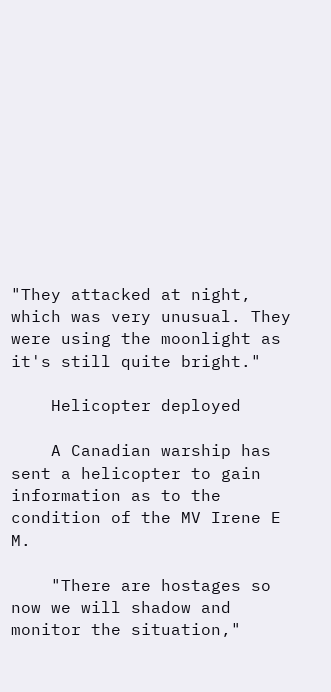"They attacked at night, which was very unusual. They were using the moonlight as it's still quite bright."

    Helicopter deployed

    A Canadian warship has sent a helicopter to gain information as to the condition of the MV Irene E M.

    "There are hostages so now we will shadow and monitor the situation,"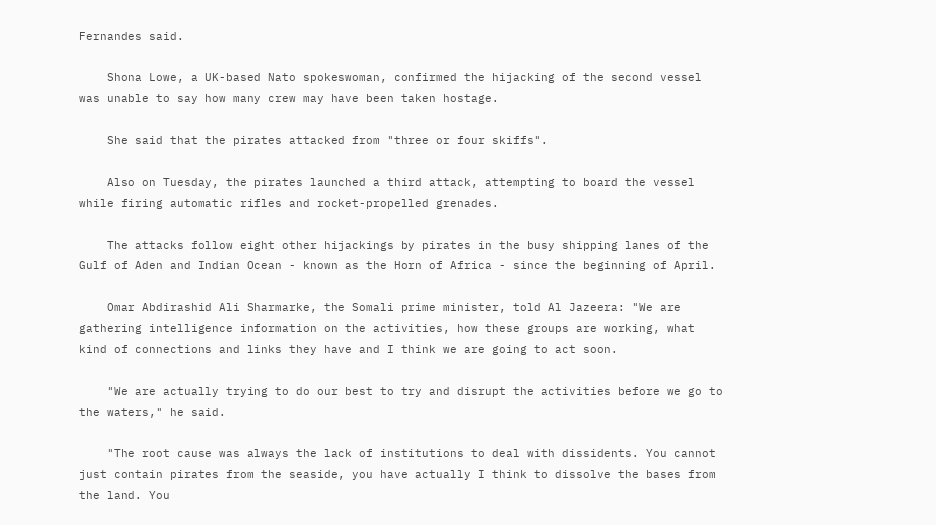Fernandes said.

    Shona Lowe, a UK-based Nato spokeswoman, confirmed the hijacking of the second vessel was unable to say how many crew may have been taken hostage.

    She said that the pirates attacked from "three or four skiffs".

    Also on Tuesday, the pirates launched a third attack, attempting to board the vessel while firing automatic rifles and rocket-propelled grenades.

    The attacks follow eight other hijackings by pirates in the busy shipping lanes of the Gulf of Aden and Indian Ocean - known as the Horn of Africa - since the beginning of April.

    Omar Abdirashid Ali Sharmarke, the Somali prime minister, told Al Jazeera: "We are gathering intelligence information on the activities, how these groups are working, what kind of connections and links they have and I think we are going to act soon.

    "We are actually trying to do our best to try and disrupt the activities before we go to the waters," he said.

    "The root cause was always the lack of institutions to deal with dissidents. You cannot just contain pirates from the seaside, you have actually I think to dissolve the bases from the land. You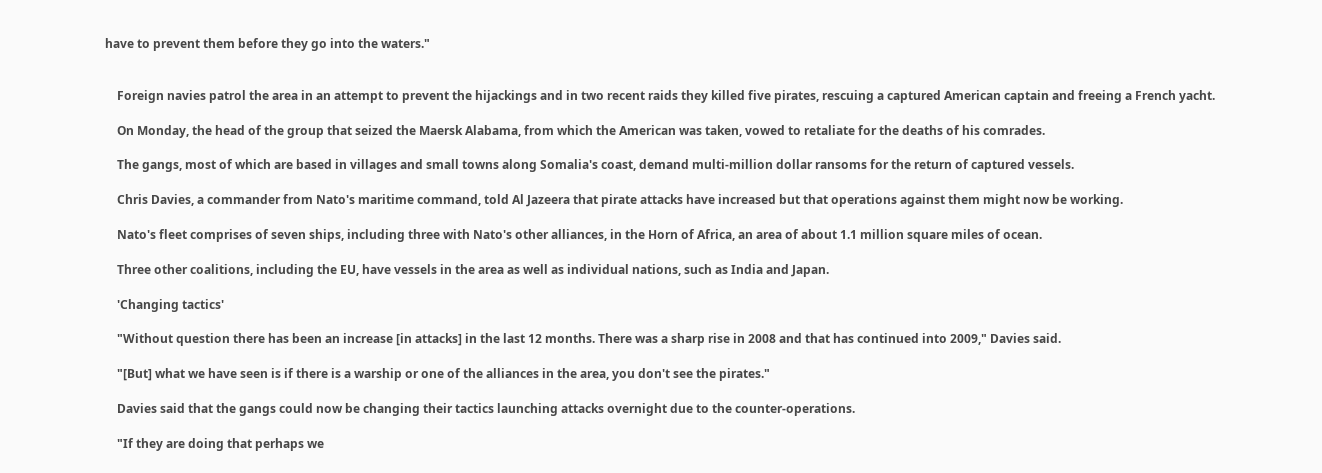have to prevent them before they go into the waters."


    Foreign navies patrol the area in an attempt to prevent the hijackings and in two recent raids they killed five pirates, rescuing a captured American captain and freeing a French yacht.

    On Monday, the head of the group that seized the Maersk Alabama, from which the American was taken, vowed to retaliate for the deaths of his comrades.

    The gangs, most of which are based in villages and small towns along Somalia's coast, demand multi-million dollar ransoms for the return of captured vessels.

    Chris Davies, a commander from Nato's maritime command, told Al Jazeera that pirate attacks have increased but that operations against them might now be working.

    Nato's fleet comprises of seven ships, including three with Nato's other alliances, in the Horn of Africa, an area of about 1.1 million square miles of ocean.

    Three other coalitions, including the EU, have vessels in the area as well as individual nations, such as India and Japan.

    'Changing tactics'

    "Without question there has been an increase [in attacks] in the last 12 months. There was a sharp rise in 2008 and that has continued into 2009," Davies said.

    "[But] what we have seen is if there is a warship or one of the alliances in the area, you don't see the pirates."

    Davies said that the gangs could now be changing their tactics launching attacks overnight due to the counter-operations.

    "If they are doing that perhaps we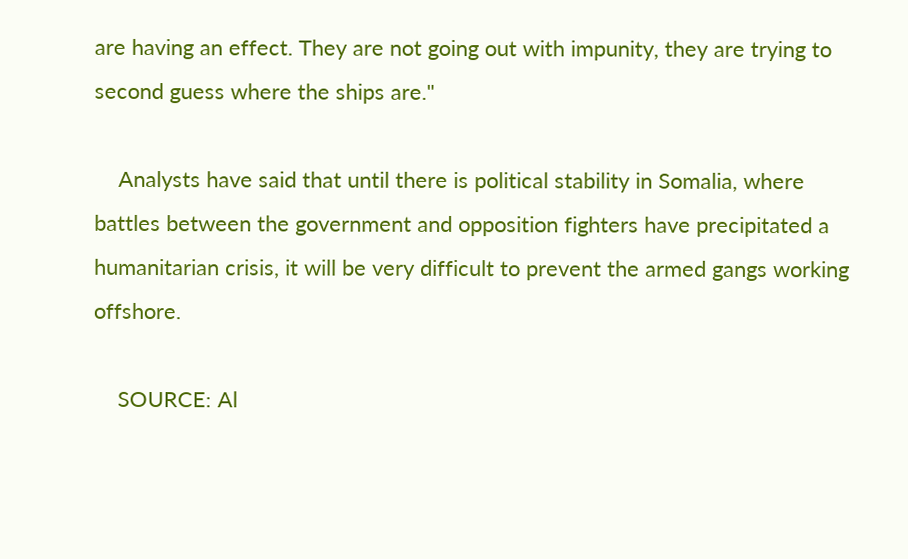are having an effect. They are not going out with impunity, they are trying to second guess where the ships are."

    Analysts have said that until there is political stability in Somalia, where battles between the government and opposition fighters have precipitated a humanitarian crisis, it will be very difficult to prevent the armed gangs working offshore.

    SOURCE: Al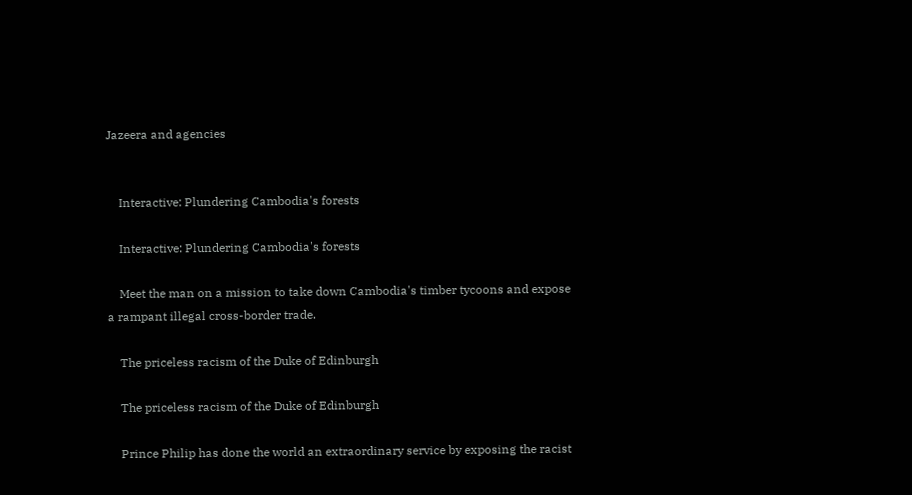Jazeera and agencies


    Interactive: Plundering Cambodia's forests

    Interactive: Plundering Cambodia's forests

    Meet the man on a mission to take down Cambodia's timber tycoons and expose a rampant illegal cross-border trade.

    The priceless racism of the Duke of Edinburgh

    The priceless racism of the Duke of Edinburgh

    Prince Philip has done the world an extraordinary service by exposing the racist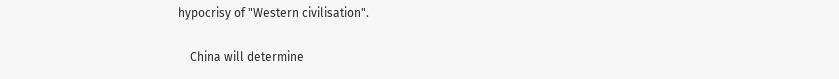hypocrisy of "Western civilisation".

    China will determine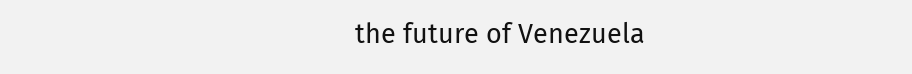the future of Venezuela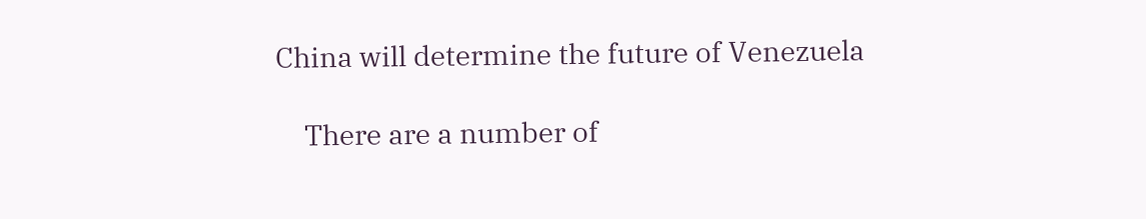China will determine the future of Venezuela

    There are a number of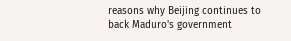reasons why Beijing continues to back Maduro's government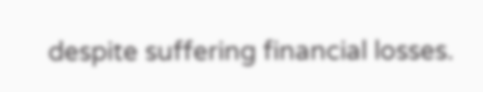despite suffering financial losses.